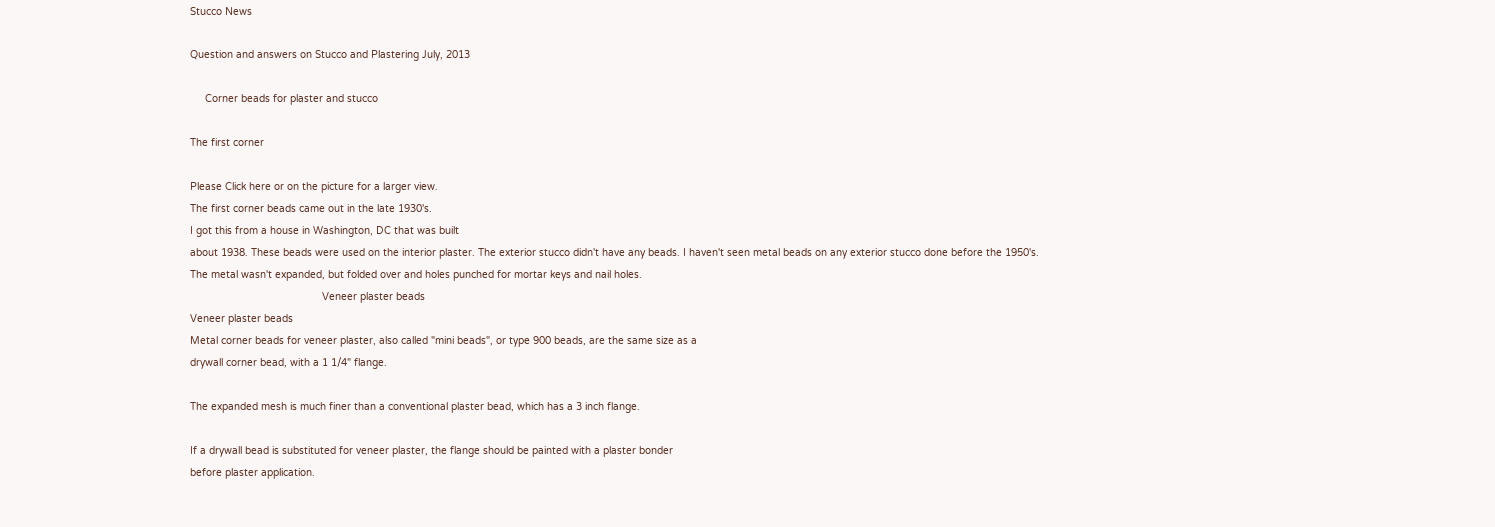Stucco News

Question and answers on Stucco and Plastering July, 2013

     Corner beads for plaster and stucco

The first corner

Please Click here or on the picture for a larger view.
The first corner beads came out in the late 1930's.
I got this from a house in Washington, DC that was built
about 1938. These beads were used on the interior plaster. The exterior stucco didn't have any beads. I haven't seen metal beads on any exterior stucco done before the 1950's.
The metal wasn't expanded, but folded over and holes punched for mortar keys and nail holes.
                                            Veneer plaster beads
Veneer plaster beads
Metal corner beads for veneer plaster, also called "mini beads", or type 900 beads, are the same size as a
drywall corner bead, with a 1 1/4" flange.

The expanded mesh is much finer than a conventional plaster bead, which has a 3 inch flange.

If a drywall bead is substituted for veneer plaster, the flange should be painted with a plaster bonder
before plaster application.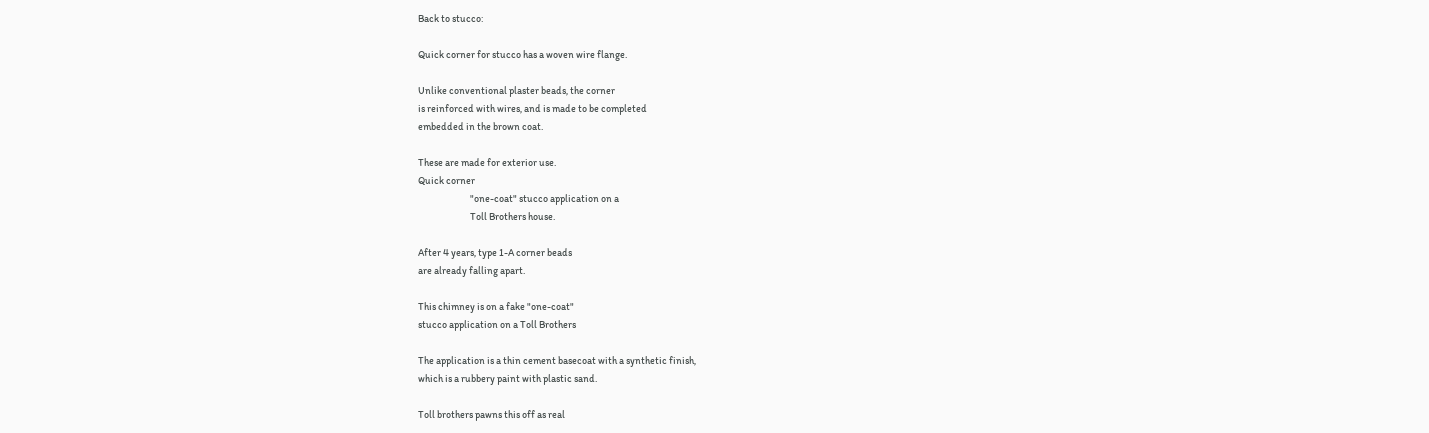Back to stucco:

Quick corner for stucco has a woven wire flange.

Unlike conventional plaster beads, the corner
is reinforced with wires, and is made to be completed
embedded in the brown coat.

These are made for exterior use.
Quick corner
                          "one-coat" stucco application on a
                          Toll Brothers house.

After 4 years, type 1-A corner beads
are already falling apart.

This chimney is on a fake "one-coat"
stucco application on a Toll Brothers

The application is a thin cement basecoat with a synthetic finish,
which is a rubbery paint with plastic sand.

Toll brothers pawns this off as real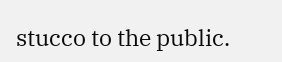stucco to the public.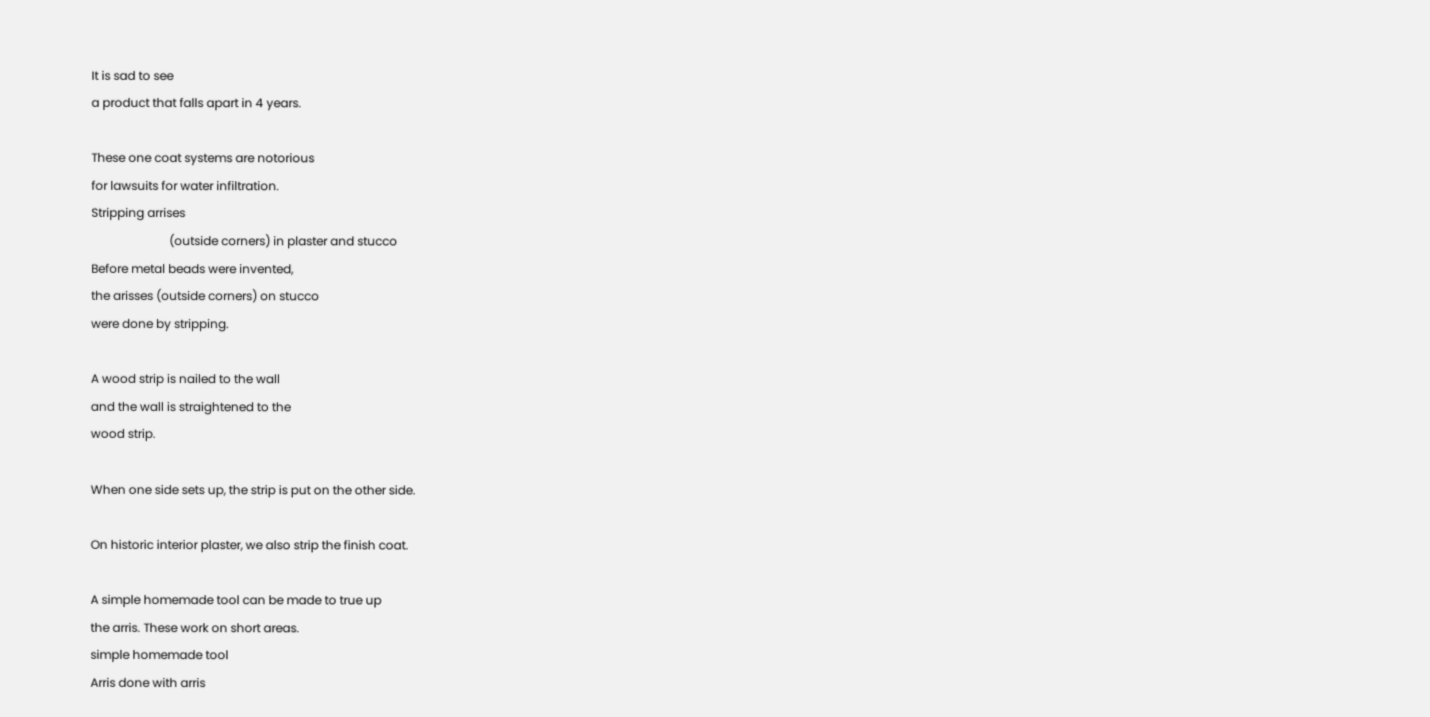It is sad to see
a product that falls apart in 4 years.

These one coat systems are notorious
for lawsuits for water infiltration.
Stripping arrises
                          (outside corners) in plaster and stucco
Before metal beads were invented,
the arisses (outside corners) on stucco
were done by stripping.

A wood strip is nailed to the wall
and the wall is straightened to the
wood strip.

When one side sets up, the strip is put on the other side.

On historic interior plaster, we also strip the finish coat.

A simple homemade tool can be made to true up
the arris. These work on short areas.
simple homemade tool
Arris done with arris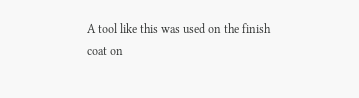A tool like this was used on the finish
coat on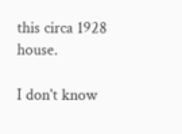this circa 1928 house.

I don't know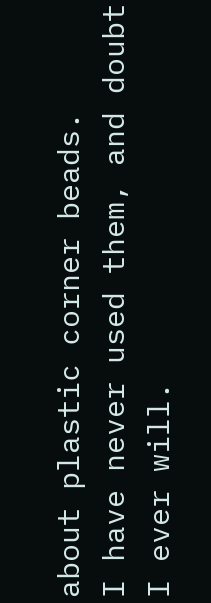about plastic corner beads.
I have never used them, and doubt I ever will.